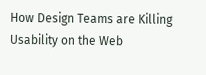How Design Teams are Killing Usability on the Web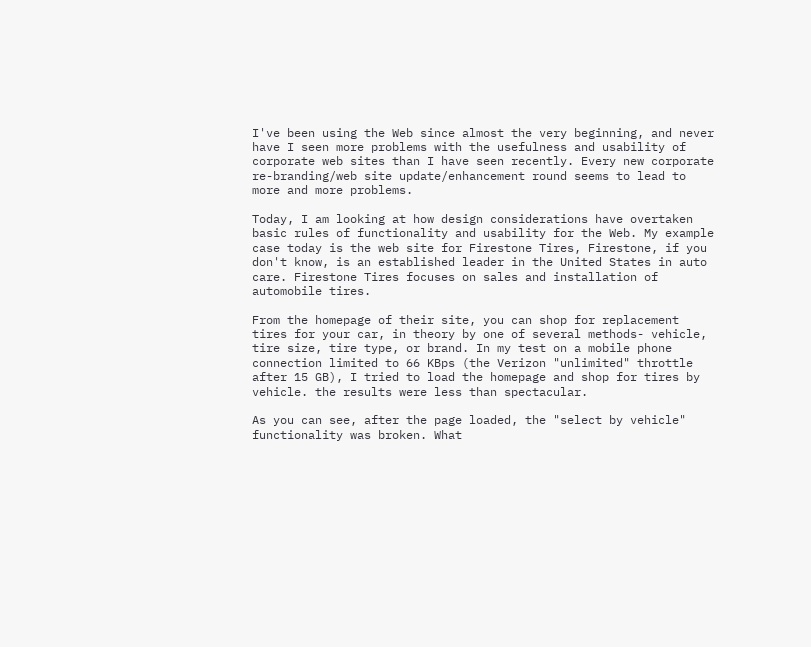I've been using the Web since almost the very beginning, and never have I seen more problems with the usefulness and usability of corporate web sites than I have seen recently. Every new corporate re-branding/web site update/enhancement round seems to lead to more and more problems.

Today, I am looking at how design considerations have overtaken basic rules of functionality and usability for the Web. My example case today is the web site for Firestone Tires, Firestone, if you don't know, is an established leader in the United States in auto care. Firestone Tires focuses on sales and installation of automobile tires.

From the homepage of their site, you can shop for replacement tires for your car, in theory by one of several methods- vehicle, tire size, tire type, or brand. In my test on a mobile phone connection limited to 66 KBps (the Verizon "unlimited" throttle after 15 GB), I tried to load the homepage and shop for tires by vehicle. the results were less than spectacular.

As you can see, after the page loaded, the "select by vehicle" functionality was broken. What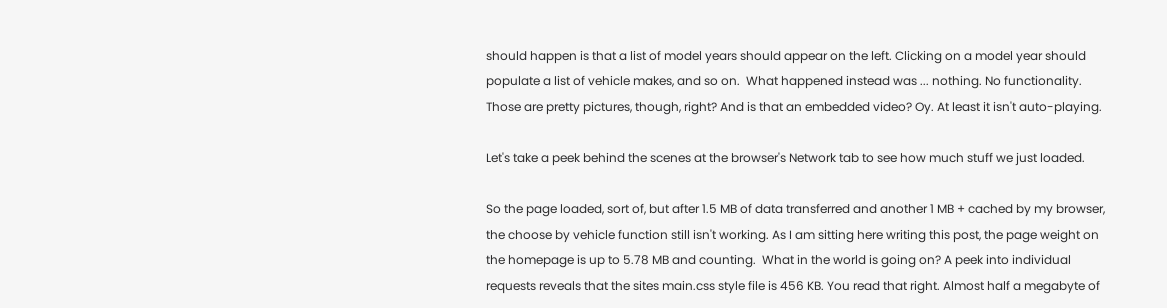should happen is that a list of model years should appear on the left. Clicking on a model year should populate a list of vehicle makes, and so on.  What happened instead was ... nothing. No functionality. Those are pretty pictures, though, right? And is that an embedded video? Oy. At least it isn't auto-playing.

Let's take a peek behind the scenes at the browser's Network tab to see how much stuff we just loaded.

So the page loaded, sort of, but after 1.5 MB of data transferred and another 1 MB + cached by my browser, the choose by vehicle function still isn't working. As I am sitting here writing this post, the page weight on the homepage is up to 5.78 MB and counting.  What in the world is going on? A peek into individual requests reveals that the sites main.css style file is 456 KB. You read that right. Almost half a megabyte of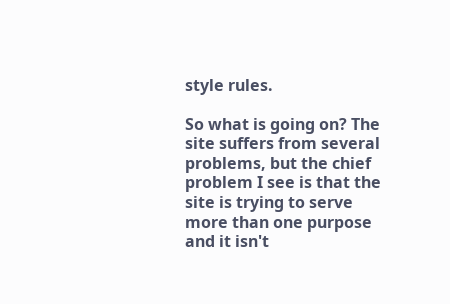style rules.

So what is going on? The site suffers from several problems, but the chief problem I see is that the site is trying to serve more than one purpose and it isn't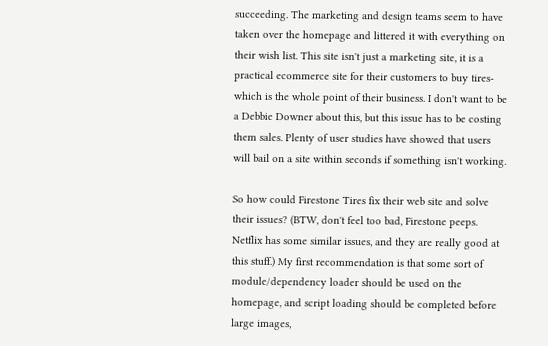succeeding. The marketing and design teams seem to have taken over the homepage and littered it with everything on their wish list. This site isn't just a marketing site, it is a practical ecommerce site for their customers to buy tires- which is the whole point of their business. I don't want to be a Debbie Downer about this, but this issue has to be costing them sales. Plenty of user studies have showed that users will bail on a site within seconds if something isn't working.

So how could Firestone Tires fix their web site and solve their issues? (BTW, don't feel too bad, Firestone peeps. Netflix has some similar issues, and they are really good at this stuff.) My first recommendation is that some sort of module/dependency loader should be used on the homepage, and script loading should be completed before large images,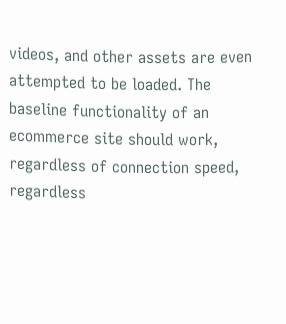videos, and other assets are even attempted to be loaded. The baseline functionality of an ecommerce site should work, regardless of connection speed, regardless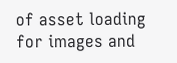of asset loading for images and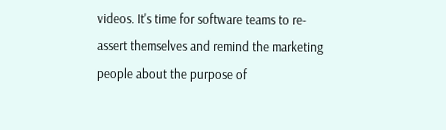videos. It's time for software teams to re-assert themselves and remind the marketing people about the purpose of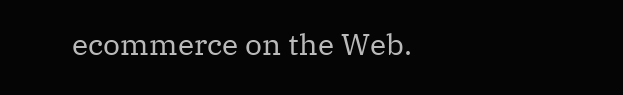ecommerce on the Web.